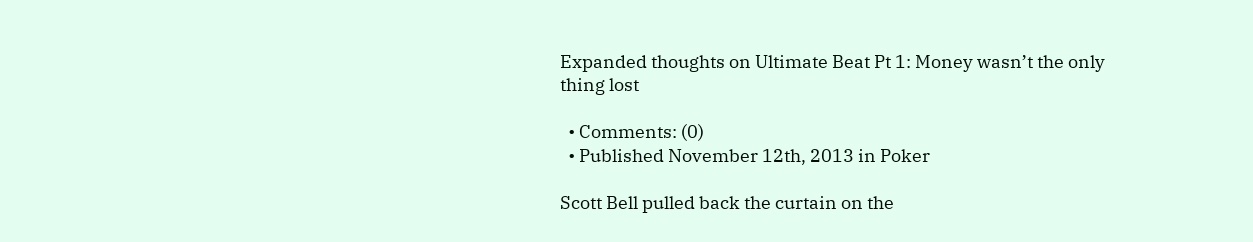Expanded thoughts on Ultimate Beat Pt 1: Money wasn’t the only thing lost

  • Comments: (0)
  • Published November 12th, 2013 in Poker

Scott Bell pulled back the curtain on the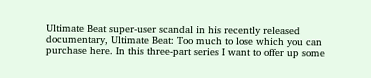Ultimate Beat super-user scandal in his recently released documentary, Ultimate Beat: Too much to lose which you can purchase here. In this three-part series I want to offer up some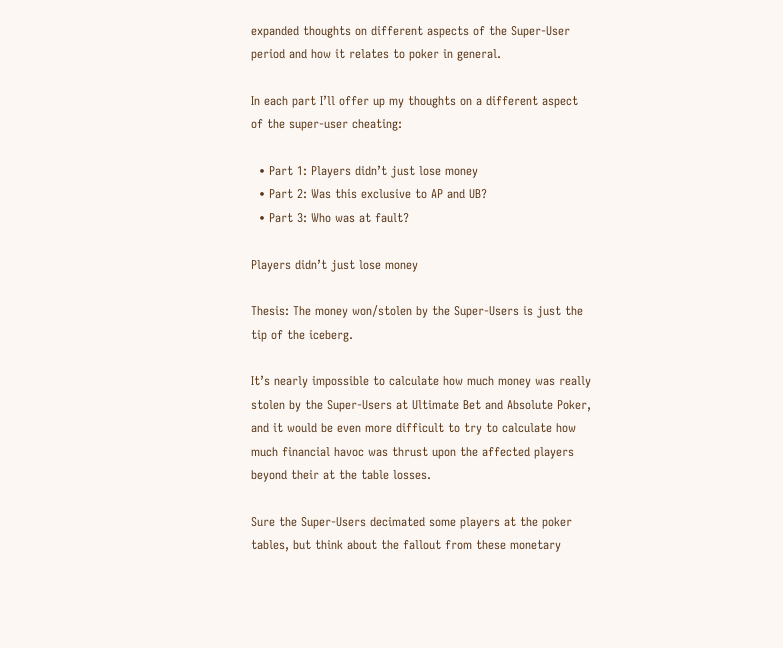expanded thoughts on different aspects of the Super-User period and how it relates to poker in general.

In each part I’ll offer up my thoughts on a different aspect of the super-user cheating:

  • Part 1: Players didn’t just lose money
  • Part 2: Was this exclusive to AP and UB?
  • Part 3: Who was at fault?

Players didn’t just lose money

Thesis: The money won/stolen by the Super-Users is just the tip of the iceberg.

It’s nearly impossible to calculate how much money was really stolen by the Super-Users at Ultimate Bet and Absolute Poker, and it would be even more difficult to try to calculate how much financial havoc was thrust upon the affected players beyond their at the table losses.

Sure the Super-Users decimated some players at the poker tables, but think about the fallout from these monetary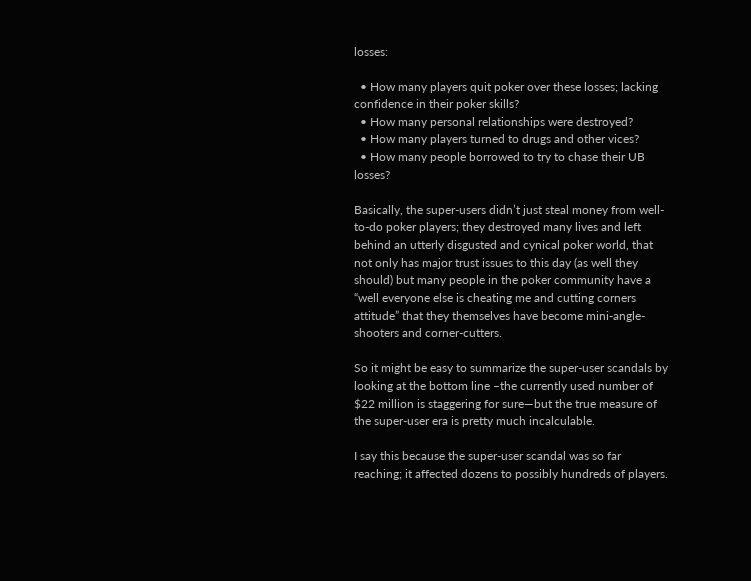losses:

  • How many players quit poker over these losses; lacking confidence in their poker skills?
  • How many personal relationships were destroyed?
  • How many players turned to drugs and other vices?
  • How many people borrowed to try to chase their UB losses?

Basically, the super-users didn’t just steal money from well-to-do poker players; they destroyed many lives and left behind an utterly disgusted and cynical poker world, that not only has major trust issues to this day (as well they should) but many people in the poker community have a “well everyone else is cheating me and cutting corners attitude” that they themselves have become mini-angle-shooters and corner-cutters.

So it might be easy to summarize the super-user scandals by looking at the bottom line –the currently used number of $22 million is staggering for sure—but the true measure of the super-user era is pretty much incalculable.

I say this because the super-user scandal was so far reaching; it affected dozens to possibly hundreds of players.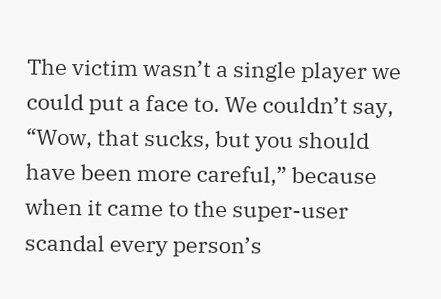The victim wasn’t a single player we could put a face to. We couldn’t say, “Wow, that sucks, but you should have been more careful,” because when it came to the super-user scandal every person’s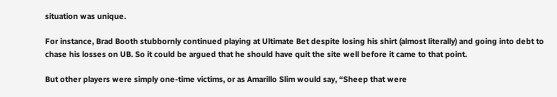situation was unique.

For instance, Brad Booth stubbornly continued playing at Ultimate Bet despite losing his shirt (almost literally) and going into debt to chase his losses on UB. So it could be argued that he should have quit the site well before it came to that point.

But other players were simply one-time victims, or as Amarillo Slim would say, “Sheep that were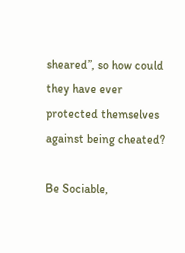sheared”, so how could they have ever protected themselves against being cheated?

Be Sociable,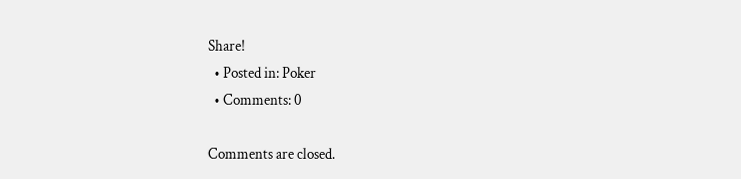Share!
  • Posted in: Poker
  • Comments: 0

Comments are closed.